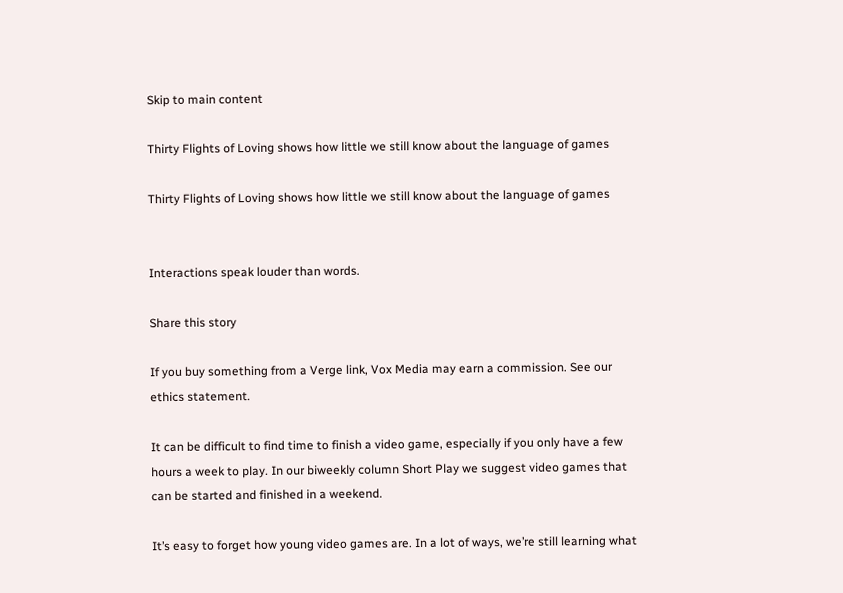Skip to main content

Thirty Flights of Loving shows how little we still know about the language of games

Thirty Flights of Loving shows how little we still know about the language of games


Interactions speak louder than words.

Share this story

If you buy something from a Verge link, Vox Media may earn a commission. See our ethics statement.

It can be difficult to find time to finish a video game, especially if you only have a few hours a week to play. In our biweekly column Short Play we suggest video games that can be started and finished in a weekend.

It’s easy to forget how young video games are. In a lot of ways, we’re still learning what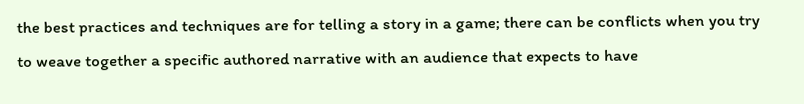the best practices and techniques are for telling a story in a game; there can be conflicts when you try to weave together a specific authored narrative with an audience that expects to have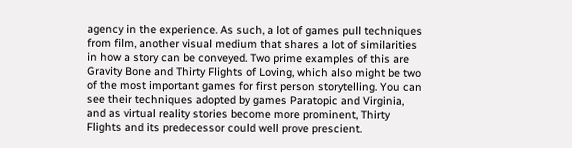agency in the experience. As such, a lot of games pull techniques from film, another visual medium that shares a lot of similarities in how a story can be conveyed. Two prime examples of this are Gravity Bone and Thirty Flights of Loving, which also might be two of the most important games for first person storytelling. You can see their techniques adopted by games Paratopic and Virginia, and as virtual reality stories become more prominent, Thirty Flights and its predecessor could well prove prescient.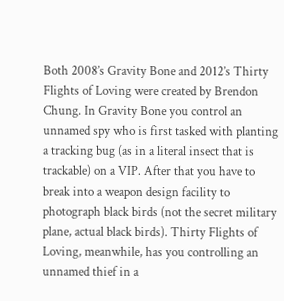Both 2008’s Gravity Bone and 2012’s Thirty Flights of Loving were created by Brendon Chung. In Gravity Bone you control an unnamed spy who is first tasked with planting a tracking bug (as in a literal insect that is trackable) on a VIP. After that you have to break into a weapon design facility to photograph black birds (not the secret military plane, actual black birds). Thirty Flights of Loving, meanwhile, has you controlling an unnamed thief in a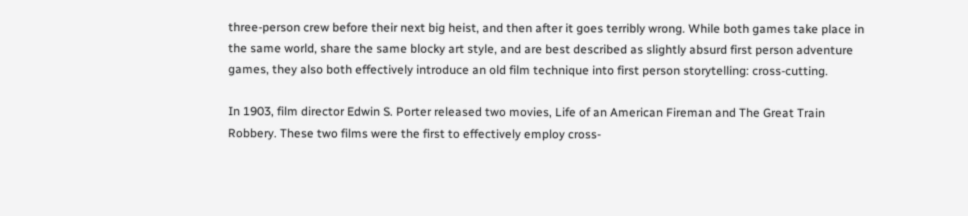three-person crew before their next big heist, and then after it goes terribly wrong. While both games take place in the same world, share the same blocky art style, and are best described as slightly absurd first person adventure games, they also both effectively introduce an old film technique into first person storytelling: cross-cutting.

In 1903, film director Edwin S. Porter released two movies, Life of an American Fireman and The Great Train Robbery. These two films were the first to effectively employ cross-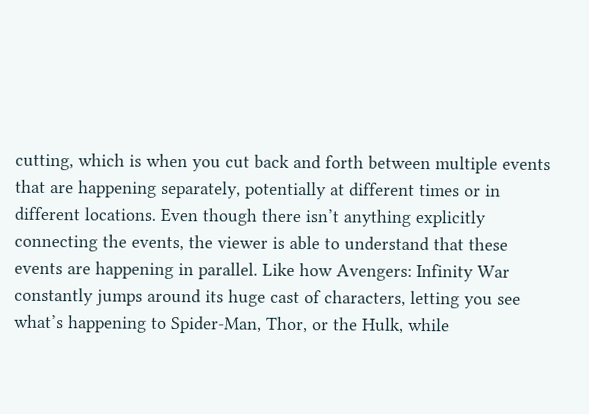cutting, which is when you cut back and forth between multiple events that are happening separately, potentially at different times or in different locations. Even though there isn’t anything explicitly connecting the events, the viewer is able to understand that these events are happening in parallel. Like how Avengers: Infinity War constantly jumps around its huge cast of characters, letting you see what’s happening to Spider-Man, Thor, or the Hulk, while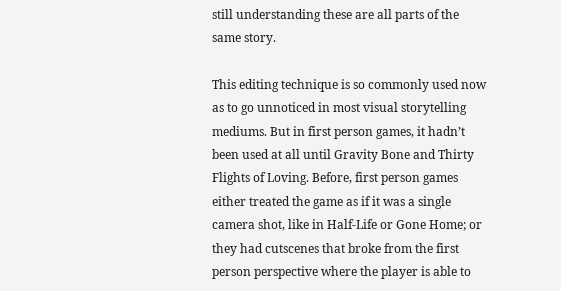still understanding these are all parts of the same story.

This editing technique is so commonly used now as to go unnoticed in most visual storytelling mediums. But in first person games, it hadn’t been used at all until Gravity Bone and Thirty Flights of Loving. Before, first person games either treated the game as if it was a single camera shot, like in Half-Life or Gone Home; or they had cutscenes that broke from the first person perspective where the player is able to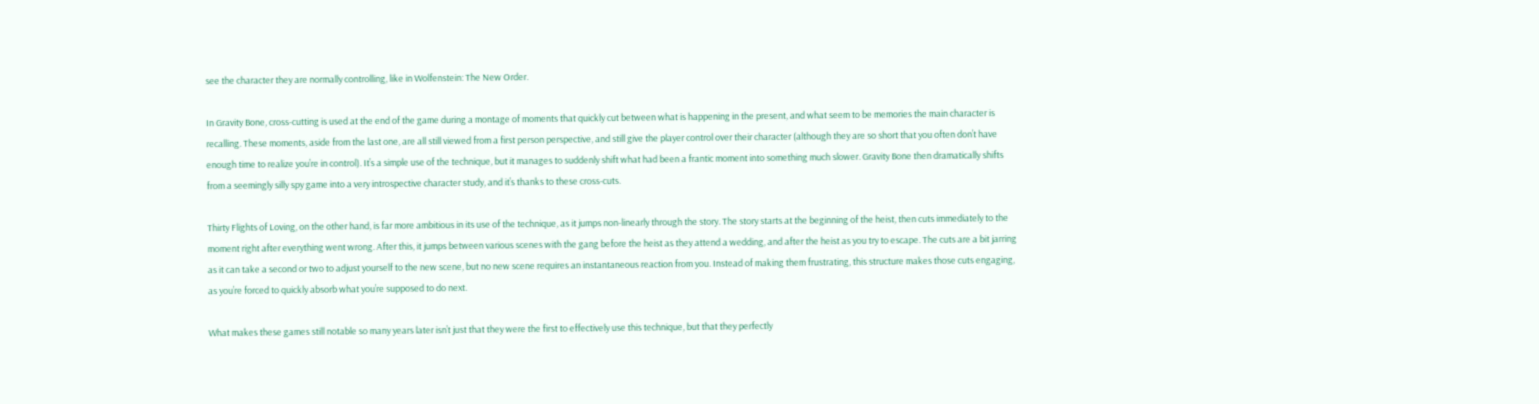see the character they are normally controlling, like in Wolfenstein: The New Order.

In Gravity Bone, cross-cutting is used at the end of the game during a montage of moments that quickly cut between what is happening in the present, and what seem to be memories the main character is recalling. These moments, aside from the last one, are all still viewed from a first person perspective, and still give the player control over their character (although they are so short that you often don’t have enough time to realize you’re in control). It’s a simple use of the technique, but it manages to suddenly shift what had been a frantic moment into something much slower. Gravity Bone then dramatically shifts from a seemingly silly spy game into a very introspective character study, and it’s thanks to these cross-cuts.

Thirty Flights of Loving, on the other hand, is far more ambitious in its use of the technique, as it jumps non-linearly through the story. The story starts at the beginning of the heist, then cuts immediately to the moment right after everything went wrong. After this, it jumps between various scenes with the gang before the heist as they attend a wedding, and after the heist as you try to escape. The cuts are a bit jarring as it can take a second or two to adjust yourself to the new scene, but no new scene requires an instantaneous reaction from you. Instead of making them frustrating, this structure makes those cuts engaging, as you’re forced to quickly absorb what you’re supposed to do next.

What makes these games still notable so many years later isn’t just that they were the first to effectively use this technique, but that they perfectly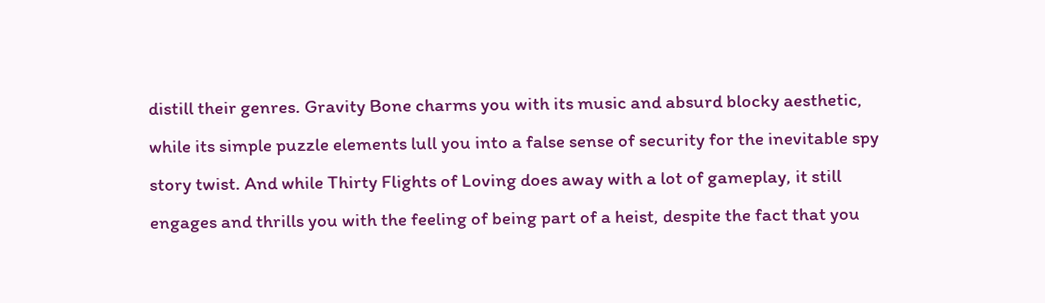distill their genres. Gravity Bone charms you with its music and absurd blocky aesthetic, while its simple puzzle elements lull you into a false sense of security for the inevitable spy story twist. And while Thirty Flights of Loving does away with a lot of gameplay, it still engages and thrills you with the feeling of being part of a heist, despite the fact that you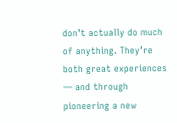don’t actually do much of anything. They’re both great experiences — and through pioneering a new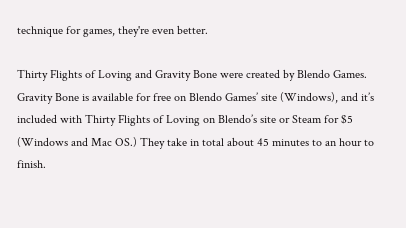technique for games, they're even better.

Thirty Flights of Loving and Gravity Bone were created by Blendo Games. Gravity Bone is available for free on Blendo Games’ site (Windows), and it’s included with Thirty Flights of Loving on Blendo’s site or Steam for $5 (Windows and Mac OS.) They take in total about 45 minutes to an hour to finish.